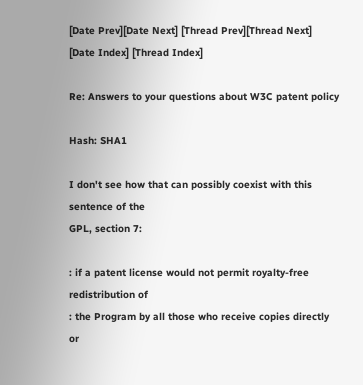[Date Prev][Date Next] [Thread Prev][Thread Next] [Date Index] [Thread Index]

Re: Answers to your questions about W3C patent policy

Hash: SHA1

I don't see how that can possibly coexist with this sentence of the
GPL, section 7:

: if a patent license would not permit royalty-free redistribution of
: the Program by all those who receive copies directly or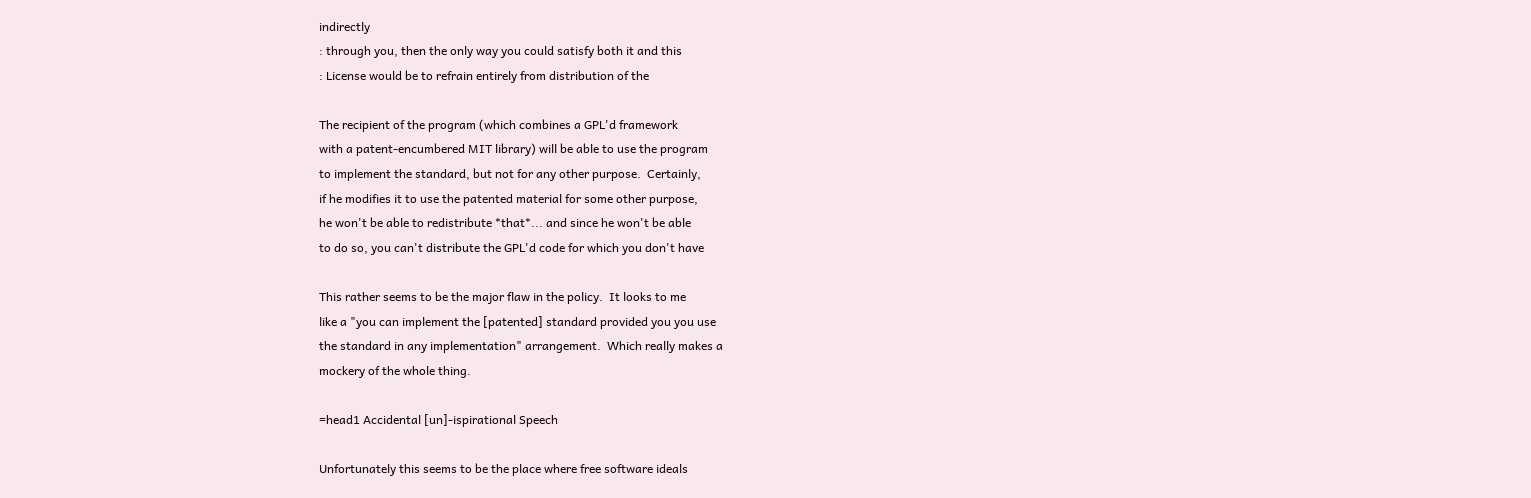indirectly
: through you, then the only way you could satisfy both it and this
: License would be to refrain entirely from distribution of the

The recipient of the program (which combines a GPL'd framework
with a patent-encumbered MIT library) will be able to use the program
to implement the standard, but not for any other purpose.  Certainly,
if he modifies it to use the patented material for some other purpose,
he won't be able to redistribute *that*... and since he won't be able
to do so, you can't distribute the GPL'd code for which you don't have

This rather seems to be the major flaw in the policy.  It looks to me
like a "you can implement the [patented] standard provided you you use
the standard in any implementation" arrangement.  Which really makes a
mockery of the whole thing.

=head1 Accidental [un]-ispirational Speech

Unfortunately this seems to be the place where free software ideals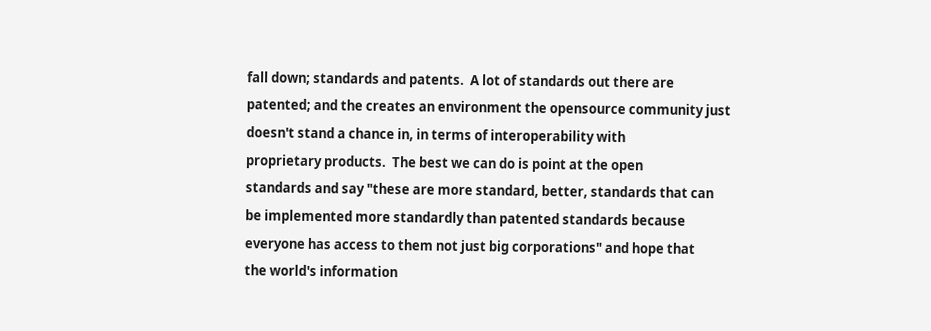fall down; standards and patents.  A lot of standards out there are
patented; and the creates an environment the opensource community just
doesn't stand a chance in, in terms of interoperability with
proprietary products.  The best we can do is point at the open
standards and say "these are more standard, better, standards that can
be implemented more standardly than patented standards because
everyone has access to them not just big corporations" and hope that
the world's information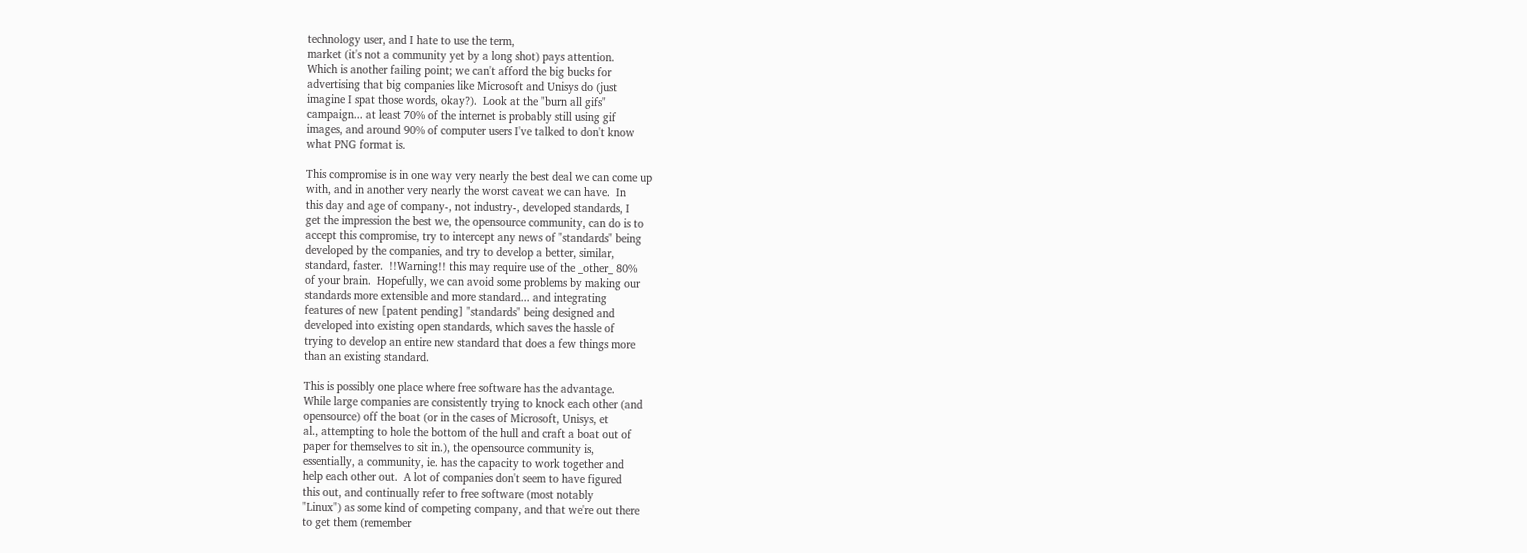technology user, and I hate to use the term,
market (it's not a community yet by a long shot) pays attention.
Which is another failing point; we can't afford the big bucks for
advertising that big companies like Microsoft and Unisys do (just
imagine I spat those words, okay?).  Look at the "burn all gifs"
campaign... at least 70% of the internet is probably still using gif
images, and around 90% of computer users I've talked to don't know
what PNG format is.

This compromise is in one way very nearly the best deal we can come up
with, and in another very nearly the worst caveat we can have.  In
this day and age of company-, not industry-, developed standards, I
get the impression the best we, the opensource community, can do is to
accept this compromise, try to intercept any news of "standards" being
developed by the companies, and try to develop a better, similar,
standard, faster.  !!Warning!! this may require use of the _other_ 80%
of your brain.  Hopefully, we can avoid some problems by making our
standards more extensible and more standard... and integrating
features of new [patent pending] "standards" being designed and
developed into existing open standards, which saves the hassle of
trying to develop an entire new standard that does a few things more
than an existing standard.

This is possibly one place where free software has the advantage.
While large companies are consistently trying to knock each other (and
opensource) off the boat (or in the cases of Microsoft, Unisys, et
al., attempting to hole the bottom of the hull and craft a boat out of
paper for themselves to sit in.), the opensource community is,
essentially, a community, ie. has the capacity to work together and
help each other out.  A lot of companies don't seem to have figured
this out, and continually refer to free software (most notably
"Linux") as some kind of competing company, and that we're out there
to get them (remember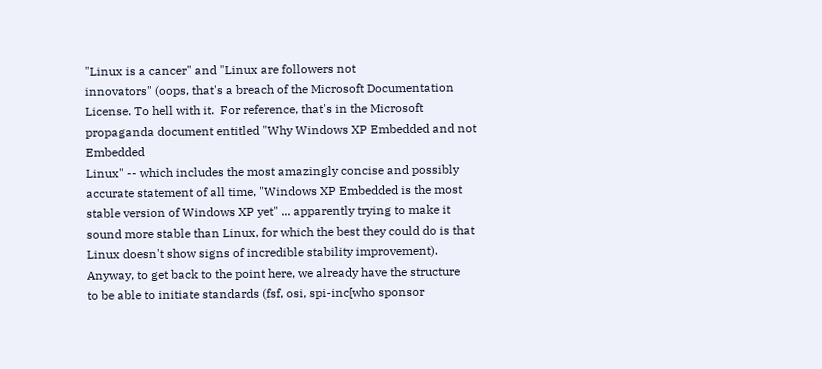"Linux is a cancer" and "Linux are followers not
innovators" (oops, that's a breach of the Microsoft Documentation
License. To hell with it.  For reference, that's in the Microsoft
propaganda document entitled "Why Windows XP Embedded and not Embedded
Linux" -- which includes the most amazingly concise and possibly
accurate statement of all time, "Windows XP Embedded is the most
stable version of Windows XP yet" ... apparently trying to make it
sound more stable than Linux, for which the best they could do is that
Linux doesn't show signs of incredible stability improvement).
Anyway, to get back to the point here, we already have the structure
to be able to initiate standards (fsf, osi, spi-inc[who sponsor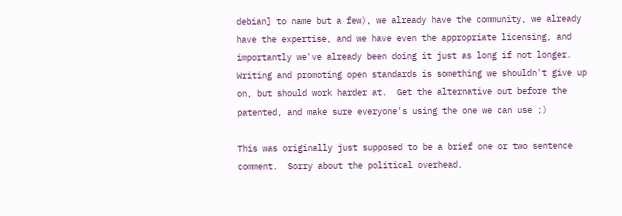debian] to name but a few), we already have the community, we already
have the expertise, and we have even the appropriate licensing, and
importantly we've already been doing it just as long if not longer.
Writing and promoting open standards is something we shouldn't give up
on, but should work harder at.  Get the alternative out before the
patented, and make sure everyone's using the one we can use ;)

This was originally just supposed to be a brief one or two sentence
comment.  Sorry about the political overhead.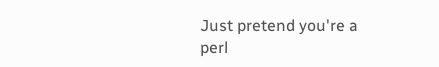Just pretend you're a
perl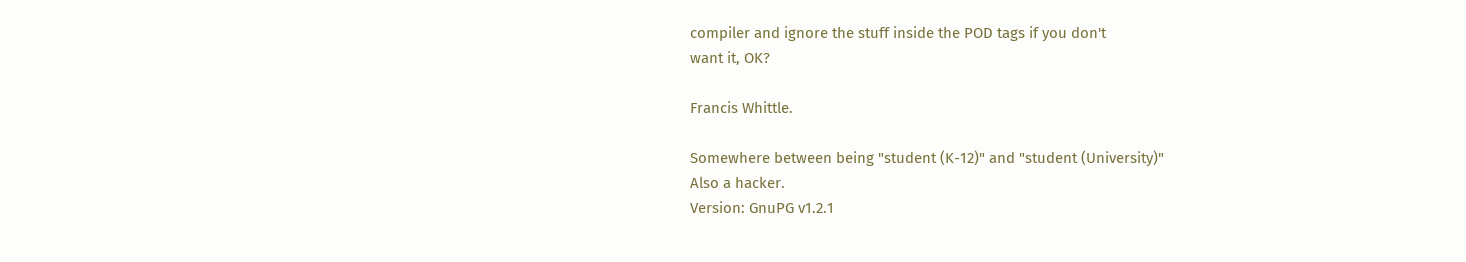compiler and ignore the stuff inside the POD tags if you don't
want it, OK?

Francis Whittle.

Somewhere between being "student (K-12)" and "student (University)"
Also a hacker.
Version: GnuPG v1.2.1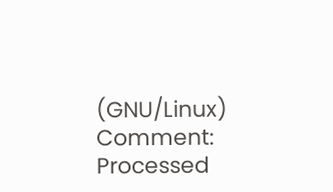(GNU/Linux)
Comment: Processed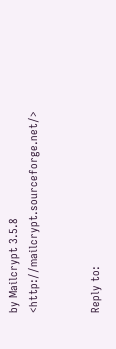by Mailcrypt 3.5.8 <http://mailcrypt.sourceforge.net/>


Reply to: